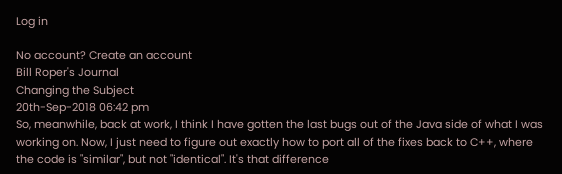Log in

No account? Create an account
Bill Roper's Journal
Changing the Subject
20th-Sep-2018 06:42 pm
So, meanwhile, back at work, I think I have gotten the last bugs out of the Java side of what I was working on. Now, I just need to figure out exactly how to port all of the fixes back to C++, where the code is "similar", but not "identical". It's that difference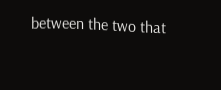between the two that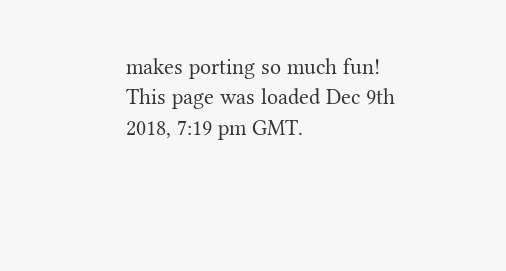makes porting so much fun!
This page was loaded Dec 9th 2018, 7:19 pm GMT.